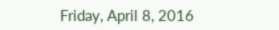Friday, April 8, 2016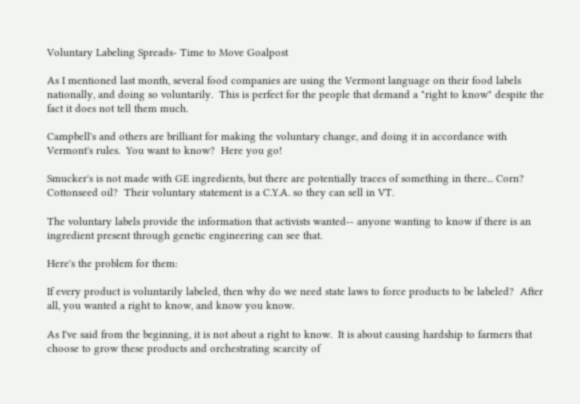Voluntary Labeling Spreads- Time to Move Goalpost

As I mentioned last month, several food companies are using the Vermont language on their food labels nationally, and doing so voluntarily.  This is perfect for the people that demand a "right to know" despite the fact it does not tell them much.

Campbell's and others are brilliant for making the voluntary change, and doing it in accordance with Vermont's rules.  You want to know?  Here you go!

Smucker's is not made with GE ingredients, but there are potentially traces of something in there... Corn?  Cottonseed oil?  Their voluntary statement is a C.Y.A. so they can sell in VT.

The voluntary labels provide the information that activists wanted-- anyone wanting to know if there is an ingredient present through genetic engineering can see that.

Here's the problem for them:

If every product is voluntarily labeled, then why do we need state laws to force products to be labeled?  After all, you wanted a right to know, and know you know.

As I've said from the beginning, it is not about a right to know.  It is about causing hardship to farmers that choose to grow these products and orchestrating scarcity of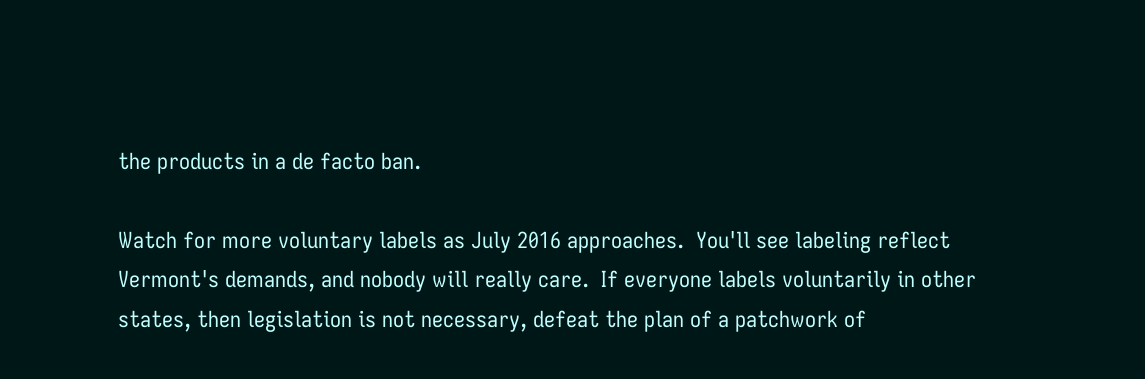the products in a de facto ban.

Watch for more voluntary labels as July 2016 approaches.  You'll see labeling reflect Vermont's demands, and nobody will really care.  If everyone labels voluntarily in other states, then legislation is not necessary, defeat the plan of a patchwork of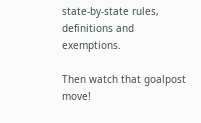state-by-state rules, definitions and exemptions.

Then watch that goalpost move!